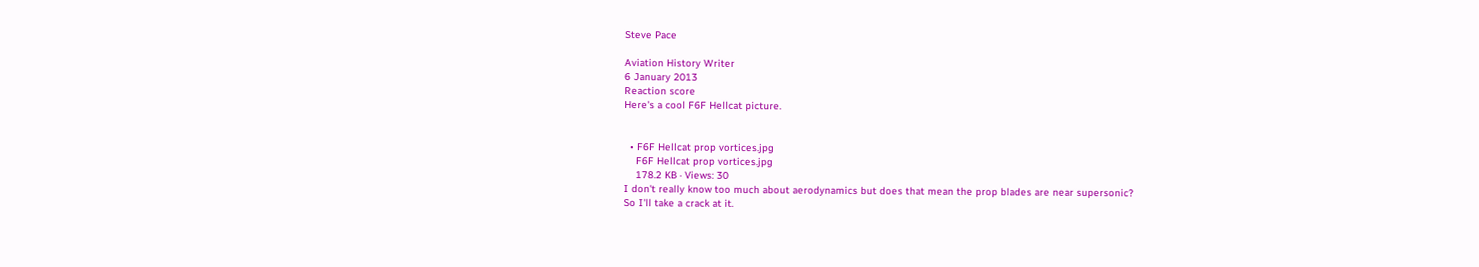Steve Pace

Aviation History Writer
6 January 2013
Reaction score
Here's a cool F6F Hellcat picture.


  • F6F Hellcat prop vortices.jpg
    F6F Hellcat prop vortices.jpg
    178.2 KB · Views: 30
I don't really know too much about aerodynamics but does that mean the prop blades are near supersonic?
So I'll take a crack at it.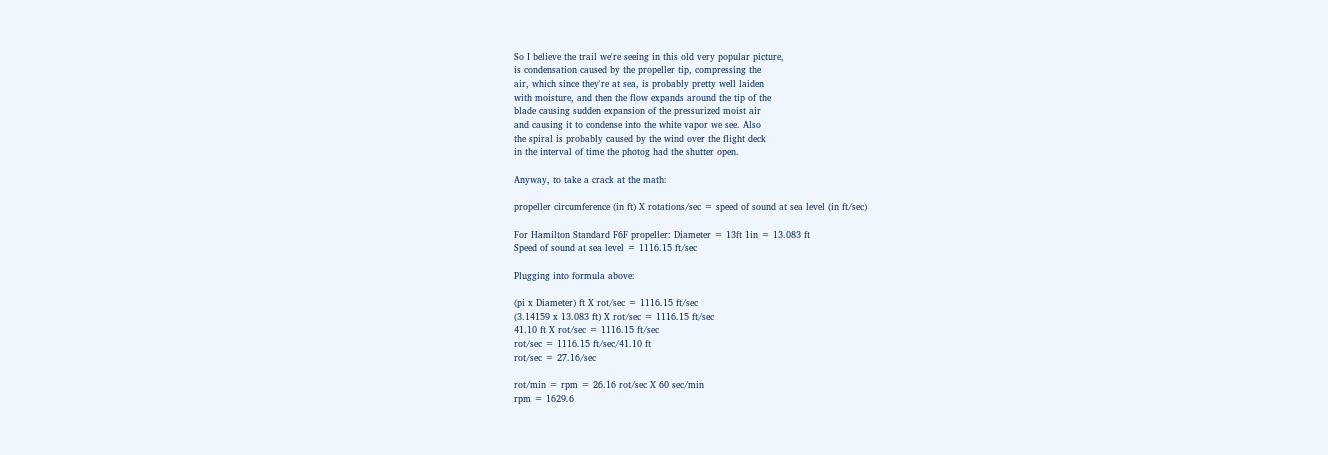So I believe the trail we're seeing in this old very popular picture,
is condensation caused by the propeller tip, compressing the
air, which since they're at sea, is probably pretty well laiden
with moisture, and then the flow expands around the tip of the
blade causing sudden expansion of the pressurized moist air
and causing it to condense into the white vapor we see. Also
the spiral is probably caused by the wind over the flight deck
in the interval of time the photog had the shutter open.

Anyway, to take a crack at the math:

propeller circumference (in ft) X rotations/sec = speed of sound at sea level (in ft/sec)

For Hamilton Standard F6F propeller: Diameter = 13ft 1in = 13.083 ft
Speed of sound at sea level = 1116.15 ft/sec

Plugging into formula above:

(pi x Diameter) ft X rot/sec = 1116.15 ft/sec
(3.14159 x 13.083 ft) X rot/sec = 1116.15 ft/sec
41.10 ft X rot/sec = 1116.15 ft/sec
rot/sec = 1116.15 ft/sec/41.10 ft
rot/sec = 27.16/sec

rot/min = rpm = 26.16 rot/sec X 60 sec/min
rpm = 1629.6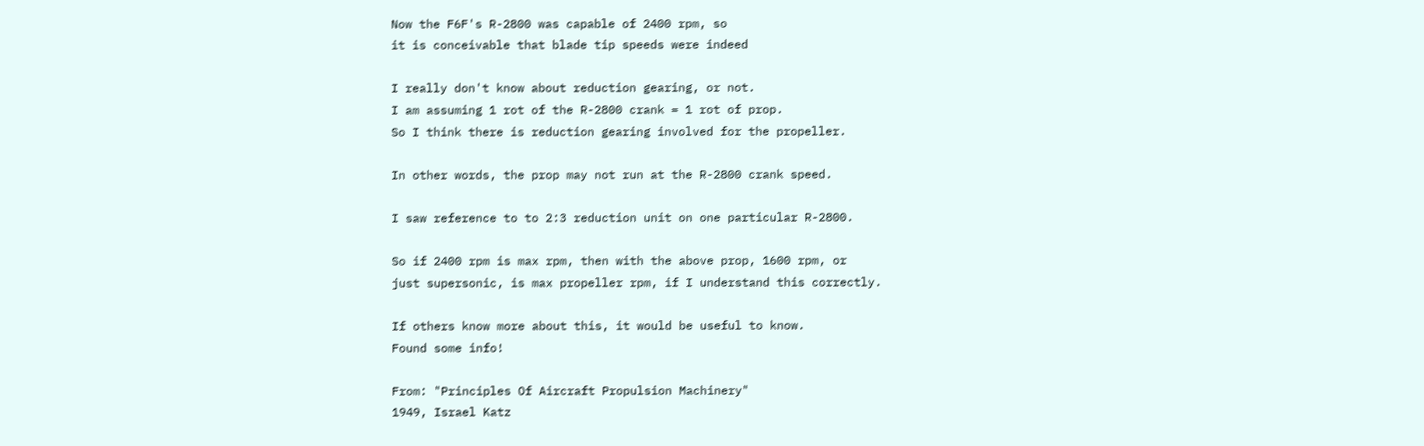Now the F6F's R-2800 was capable of 2400 rpm, so
it is conceivable that blade tip speeds were indeed

I really don't know about reduction gearing, or not.
I am assuming 1 rot of the R-2800 crank = 1 rot of prop.
So I think there is reduction gearing involved for the propeller.

In other words, the prop may not run at the R-2800 crank speed.

I saw reference to to 2:3 reduction unit on one particular R-2800.

So if 2400 rpm is max rpm, then with the above prop, 1600 rpm, or
just supersonic, is max propeller rpm, if I understand this correctly.

If others know more about this, it would be useful to know.
Found some info!

From: "Principles Of Aircraft Propulsion Machinery"
1949, Israel Katz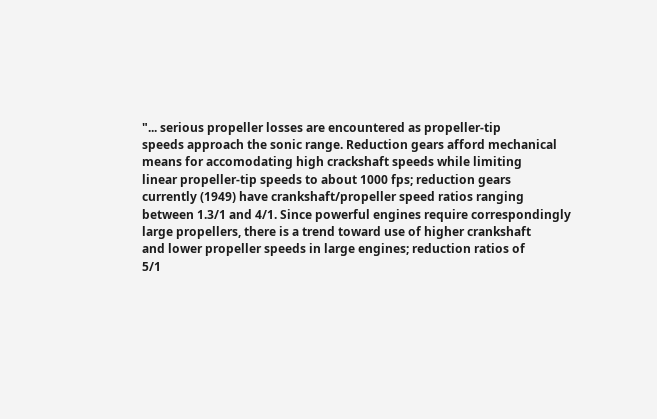"... serious propeller losses are encountered as propeller-tip
speeds approach the sonic range. Reduction gears afford mechanical
means for accomodating high crackshaft speeds while limiting
linear propeller-tip speeds to about 1000 fps; reduction gears
currently (1949) have crankshaft/propeller speed ratios ranging
between 1.3/1 and 4/1. Since powerful engines require correspondingly
large propellers, there is a trend toward use of higher crankshaft
and lower propeller speeds in large engines; reduction ratios of
5/1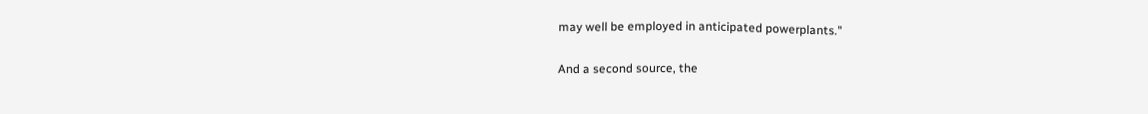may well be employed in anticipated powerplants."

And a second source, the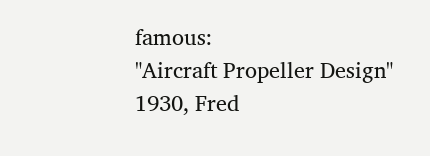famous:
"Aircraft Propeller Design"
1930, Fred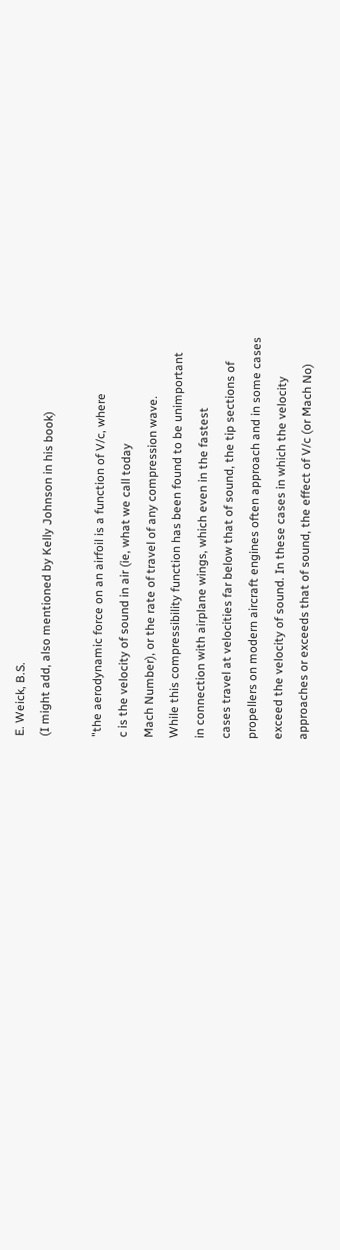E. Weick, B.S.
(I might add, also mentioned by Kelly Johnson in his book)

"the aerodynamic force on an airfoil is a function of V/c, where
c is the velocity of sound in air (ie, what we call today
Mach Number), or the rate of travel of any compression wave.
While this compressibility function has been found to be unimportant
in connection with airplane wings, which even in the fastest
cases travel at velocities far below that of sound, the tip sections of
propellers on modern aircraft engines often approach and in some cases
exceed the velocity of sound. In these cases in which the velocity
approaches or exceeds that of sound, the effect of V/c (or Mach No)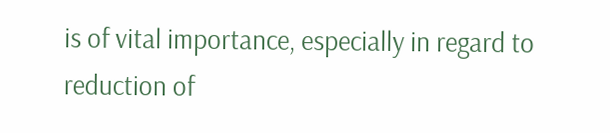is of vital importance, especially in regard to reduction of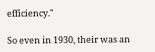efficiency."

So even in 1930, their was an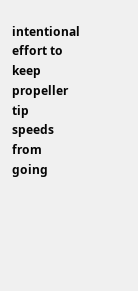intentional effort to keep propeller tip
speeds from going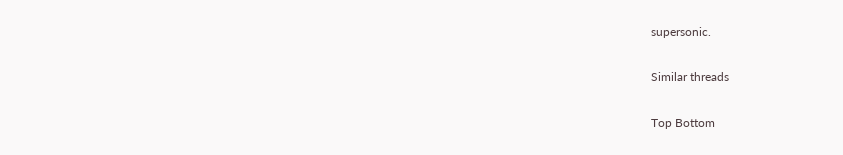supersonic.

Similar threads

Top Bottom